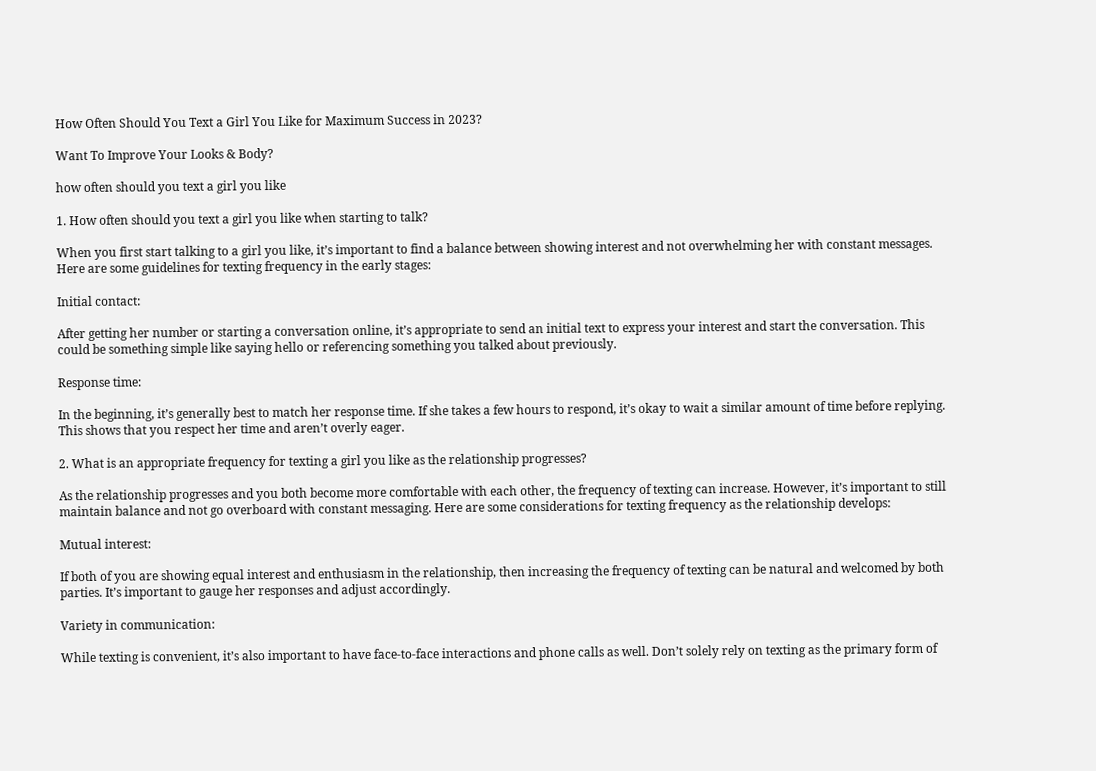How Often Should You Text a Girl You Like for Maximum Success in 2023?

Want To Improve Your Looks & Body?

how often should you text a girl you like

1. How often should you text a girl you like when starting to talk?

When you first start talking to a girl you like, it’s important to find a balance between showing interest and not overwhelming her with constant messages. Here are some guidelines for texting frequency in the early stages:

Initial contact:

After getting her number or starting a conversation online, it’s appropriate to send an initial text to express your interest and start the conversation. This could be something simple like saying hello or referencing something you talked about previously.

Response time:

In the beginning, it’s generally best to match her response time. If she takes a few hours to respond, it’s okay to wait a similar amount of time before replying. This shows that you respect her time and aren’t overly eager.

2. What is an appropriate frequency for texting a girl you like as the relationship progresses?

As the relationship progresses and you both become more comfortable with each other, the frequency of texting can increase. However, it’s important to still maintain balance and not go overboard with constant messaging. Here are some considerations for texting frequency as the relationship develops:

Mutual interest:

If both of you are showing equal interest and enthusiasm in the relationship, then increasing the frequency of texting can be natural and welcomed by both parties. It’s important to gauge her responses and adjust accordingly.

Variety in communication:

While texting is convenient, it’s also important to have face-to-face interactions and phone calls as well. Don’t solely rely on texting as the primary form of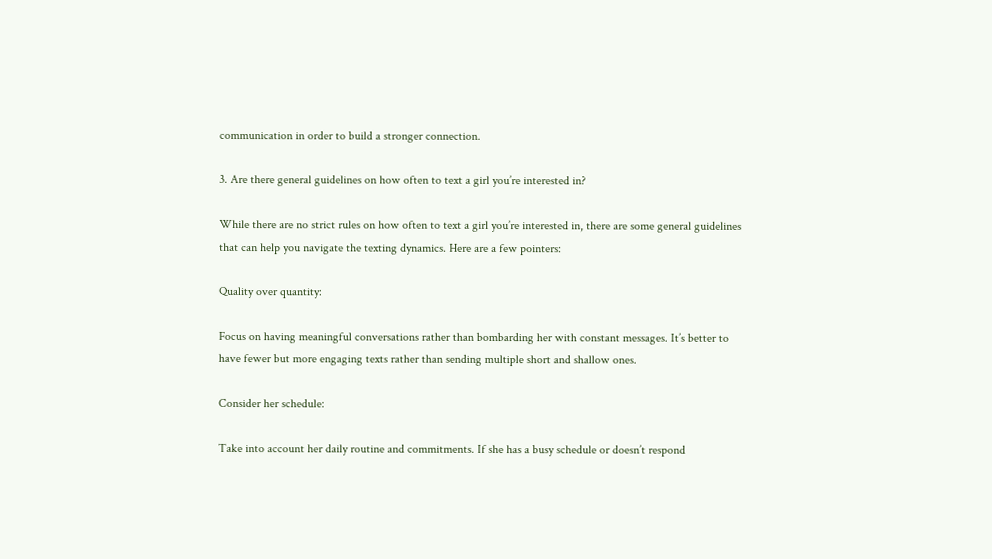communication in order to build a stronger connection.

3. Are there general guidelines on how often to text a girl you’re interested in?

While there are no strict rules on how often to text a girl you’re interested in, there are some general guidelines that can help you navigate the texting dynamics. Here are a few pointers:

Quality over quantity:

Focus on having meaningful conversations rather than bombarding her with constant messages. It’s better to have fewer but more engaging texts rather than sending multiple short and shallow ones.

Consider her schedule:

Take into account her daily routine and commitments. If she has a busy schedule or doesn’t respond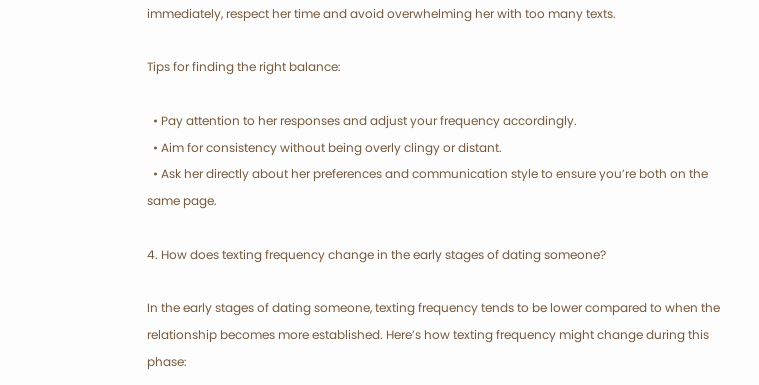immediately, respect her time and avoid overwhelming her with too many texts.

Tips for finding the right balance:

  • Pay attention to her responses and adjust your frequency accordingly.
  • Aim for consistency without being overly clingy or distant.
  • Ask her directly about her preferences and communication style to ensure you’re both on the same page.

4. How does texting frequency change in the early stages of dating someone?

In the early stages of dating someone, texting frequency tends to be lower compared to when the relationship becomes more established. Here’s how texting frequency might change during this phase: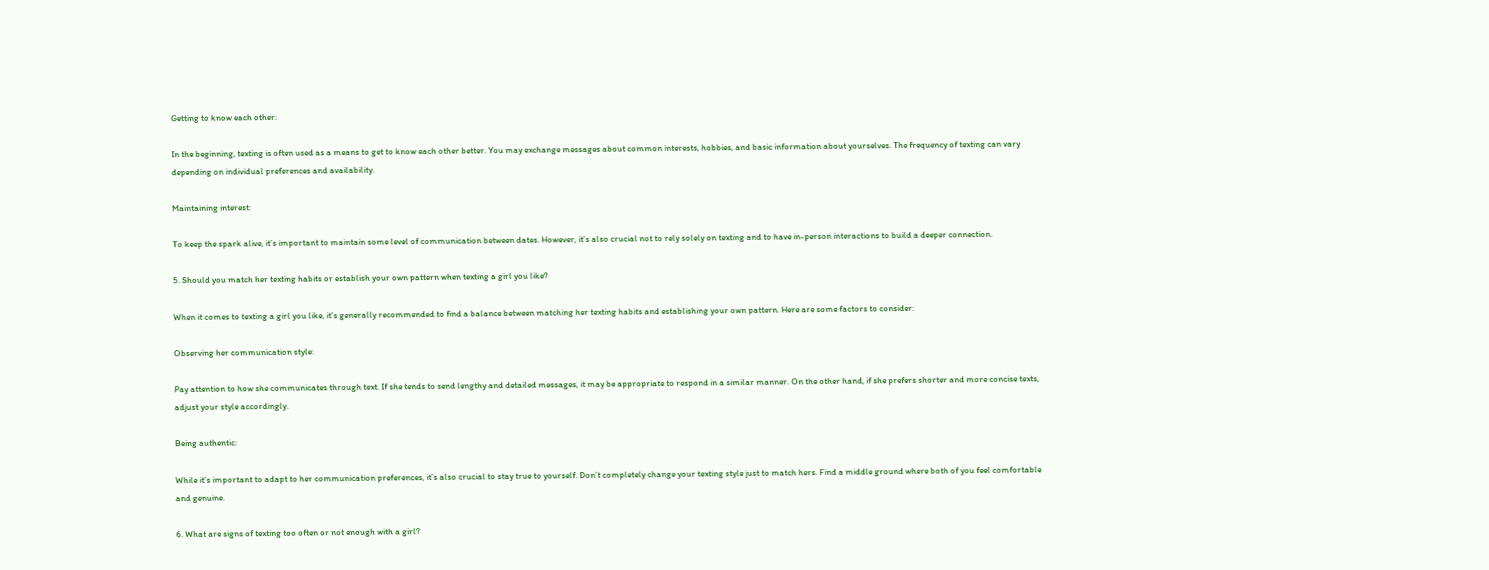Getting to know each other:

In the beginning, texting is often used as a means to get to know each other better. You may exchange messages about common interests, hobbies, and basic information about yourselves. The frequency of texting can vary depending on individual preferences and availability.

Maintaining interest:

To keep the spark alive, it’s important to maintain some level of communication between dates. However, it’s also crucial not to rely solely on texting and to have in-person interactions to build a deeper connection.

5. Should you match her texting habits or establish your own pattern when texting a girl you like?

When it comes to texting a girl you like, it’s generally recommended to find a balance between matching her texting habits and establishing your own pattern. Here are some factors to consider:

Observing her communication style:

Pay attention to how she communicates through text. If she tends to send lengthy and detailed messages, it may be appropriate to respond in a similar manner. On the other hand, if she prefers shorter and more concise texts, adjust your style accordingly.

Being authentic:

While it’s important to adapt to her communication preferences, it’s also crucial to stay true to yourself. Don’t completely change your texting style just to match hers. Find a middle ground where both of you feel comfortable and genuine.

6. What are signs of texting too often or not enough with a girl?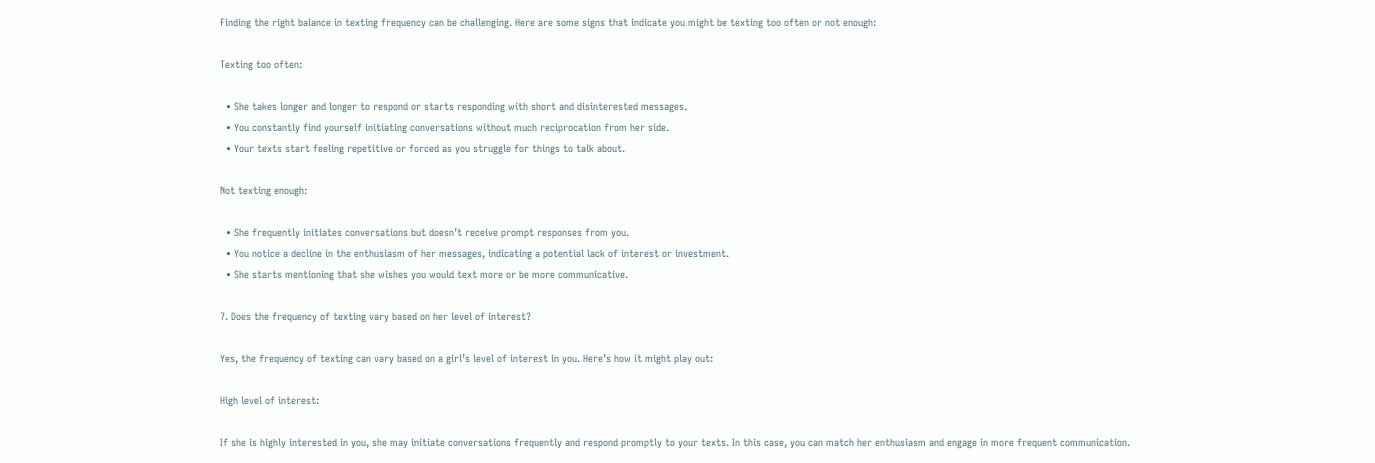Finding the right balance in texting frequency can be challenging. Here are some signs that indicate you might be texting too often or not enough:

Texting too often:

  • She takes longer and longer to respond or starts responding with short and disinterested messages.
  • You constantly find yourself initiating conversations without much reciprocation from her side.
  • Your texts start feeling repetitive or forced as you struggle for things to talk about.

Not texting enough:

  • She frequently initiates conversations but doesn’t receive prompt responses from you.
  • You notice a decline in the enthusiasm of her messages, indicating a potential lack of interest or investment.
  • She starts mentioning that she wishes you would text more or be more communicative.

7. Does the frequency of texting vary based on her level of interest?

Yes, the frequency of texting can vary based on a girl’s level of interest in you. Here’s how it might play out:

High level of interest:

If she is highly interested in you, she may initiate conversations frequently and respond promptly to your texts. In this case, you can match her enthusiasm and engage in more frequent communication.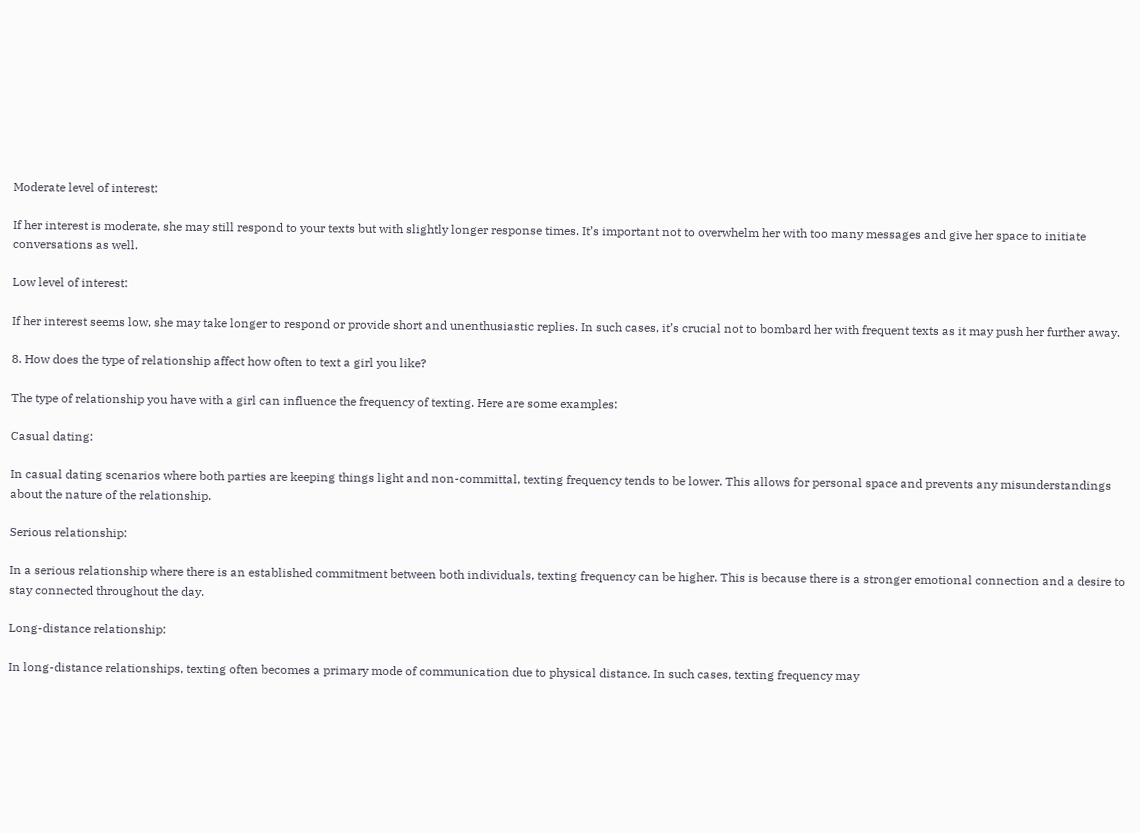Moderate level of interest:

If her interest is moderate, she may still respond to your texts but with slightly longer response times. It’s important not to overwhelm her with too many messages and give her space to initiate conversations as well.

Low level of interest:

If her interest seems low, she may take longer to respond or provide short and unenthusiastic replies. In such cases, it’s crucial not to bombard her with frequent texts as it may push her further away.

8. How does the type of relationship affect how often to text a girl you like?

The type of relationship you have with a girl can influence the frequency of texting. Here are some examples:

Casual dating:

In casual dating scenarios where both parties are keeping things light and non-committal, texting frequency tends to be lower. This allows for personal space and prevents any misunderstandings about the nature of the relationship.

Serious relationship:

In a serious relationship where there is an established commitment between both individuals, texting frequency can be higher. This is because there is a stronger emotional connection and a desire to stay connected throughout the day.

Long-distance relationship:

In long-distance relationships, texting often becomes a primary mode of communication due to physical distance. In such cases, texting frequency may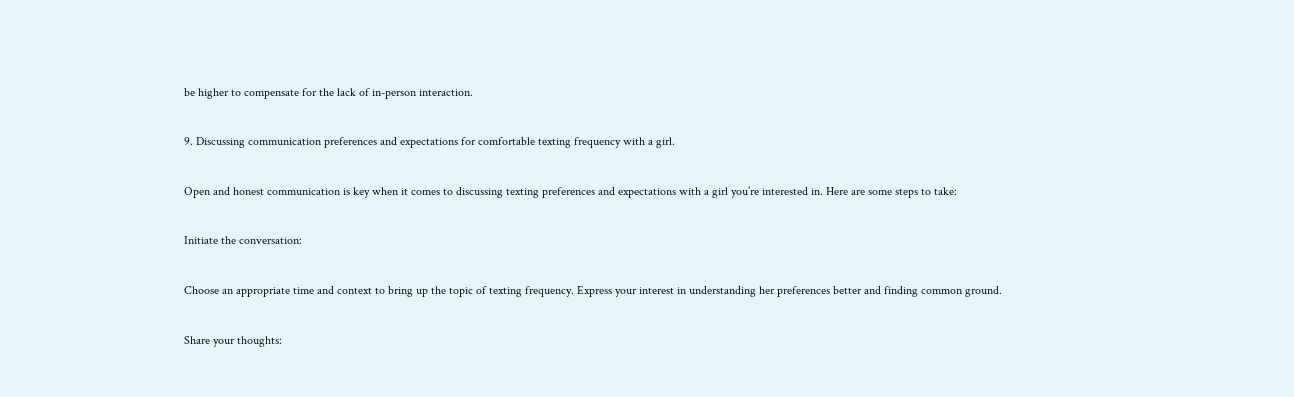be higher to compensate for the lack of in-person interaction.

9. Discussing communication preferences and expectations for comfortable texting frequency with a girl.

Open and honest communication is key when it comes to discussing texting preferences and expectations with a girl you’re interested in. Here are some steps to take:

Initiate the conversation:

Choose an appropriate time and context to bring up the topic of texting frequency. Express your interest in understanding her preferences better and finding common ground.

Share your thoughts: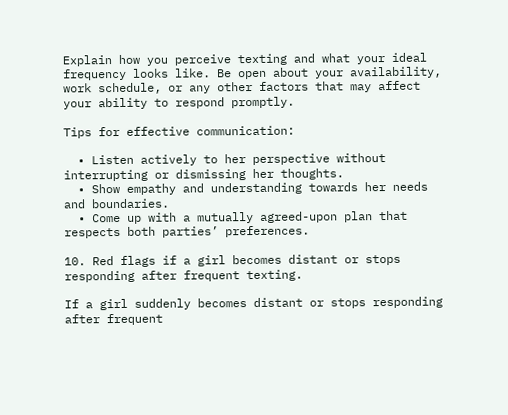Explain how you perceive texting and what your ideal frequency looks like. Be open about your availability, work schedule, or any other factors that may affect your ability to respond promptly.

Tips for effective communication:

  • Listen actively to her perspective without interrupting or dismissing her thoughts.
  • Show empathy and understanding towards her needs and boundaries.
  • Come up with a mutually agreed-upon plan that respects both parties’ preferences.

10. Red flags if a girl becomes distant or stops responding after frequent texting.

If a girl suddenly becomes distant or stops responding after frequent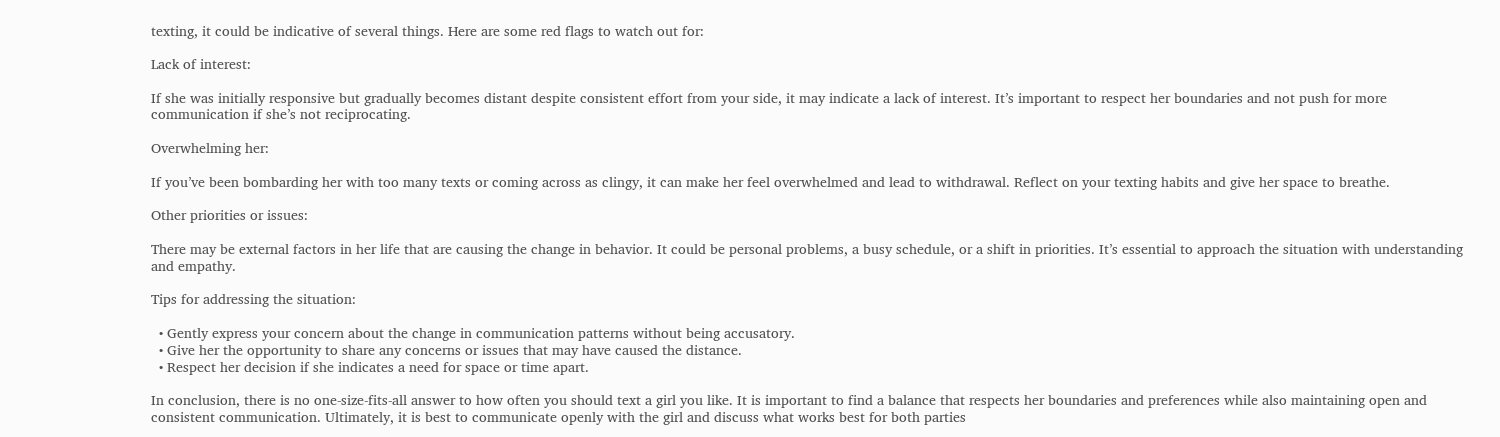texting, it could be indicative of several things. Here are some red flags to watch out for:

Lack of interest:

If she was initially responsive but gradually becomes distant despite consistent effort from your side, it may indicate a lack of interest. It’s important to respect her boundaries and not push for more communication if she’s not reciprocating.

Overwhelming her:

If you’ve been bombarding her with too many texts or coming across as clingy, it can make her feel overwhelmed and lead to withdrawal. Reflect on your texting habits and give her space to breathe.

Other priorities or issues:

There may be external factors in her life that are causing the change in behavior. It could be personal problems, a busy schedule, or a shift in priorities. It’s essential to approach the situation with understanding and empathy.

Tips for addressing the situation:

  • Gently express your concern about the change in communication patterns without being accusatory.
  • Give her the opportunity to share any concerns or issues that may have caused the distance.
  • Respect her decision if she indicates a need for space or time apart.

In conclusion, there is no one-size-fits-all answer to how often you should text a girl you like. It is important to find a balance that respects her boundaries and preferences while also maintaining open and consistent communication. Ultimately, it is best to communicate openly with the girl and discuss what works best for both parties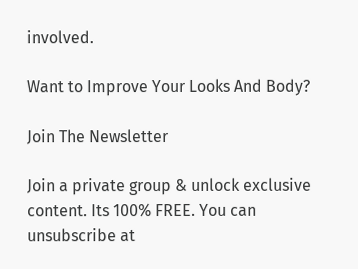involved.

Want to Improve Your Looks And Body?

Join The Newsletter

Join a private group & unlock exclusive content. Its 100% FREE. You can unsubscribe at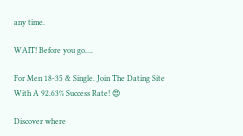any time.

WAIT! Before you go….

For Men 18-35 & Single. Join The Dating Site With A 92.63% Success Rate! 😍

Discover where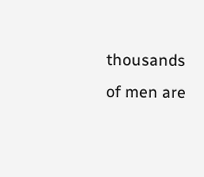thousands of men are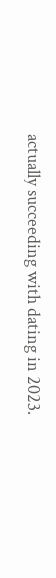actually succeeding with dating in 2023.